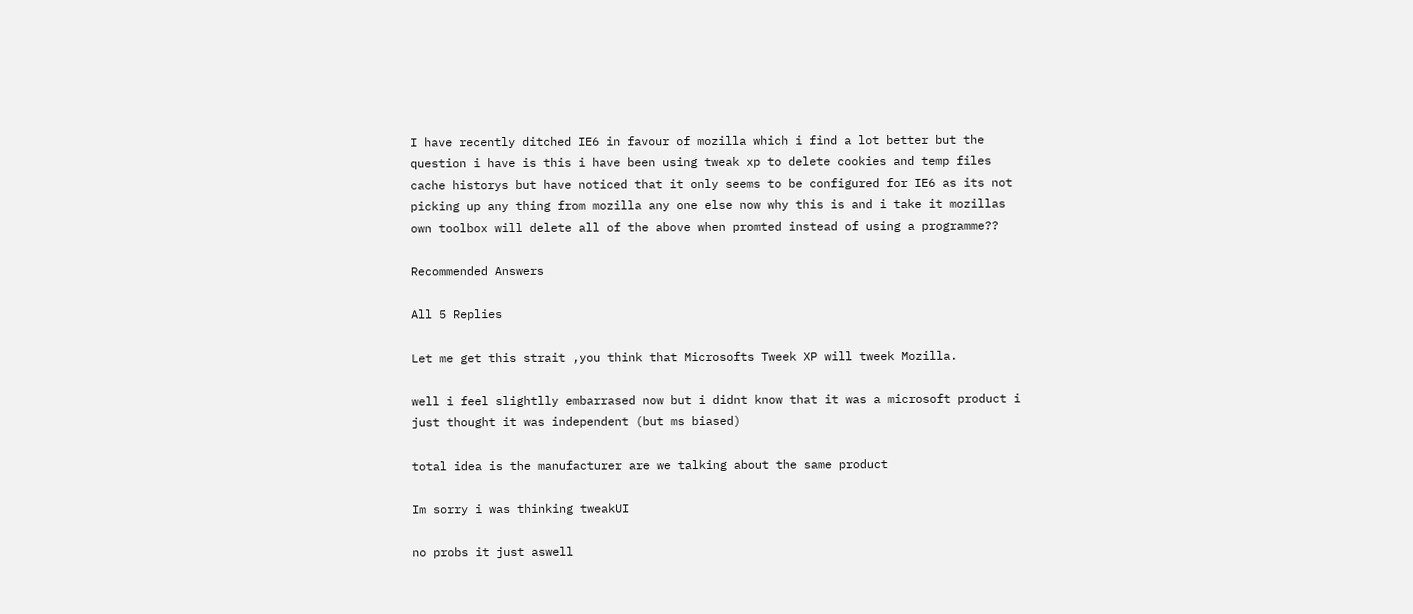I have recently ditched IE6 in favour of mozilla which i find a lot better but the question i have is this i have been using tweak xp to delete cookies and temp files cache historys but have noticed that it only seems to be configured for IE6 as its not picking up any thing from mozilla any one else now why this is and i take it mozillas own toolbox will delete all of the above when promted instead of using a programme??

Recommended Answers

All 5 Replies

Let me get this strait ,you think that Microsofts Tweek XP will tweek Mozilla.

well i feel slightlly embarrased now but i didnt know that it was a microsoft product i just thought it was independent (but ms biased)

total idea is the manufacturer are we talking about the same product

Im sorry i was thinking tweakUI

no probs it just aswell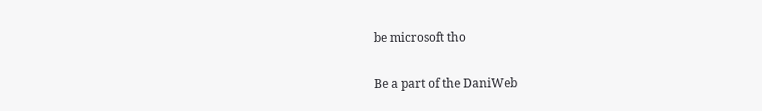be microsoft tho

Be a part of the DaniWeb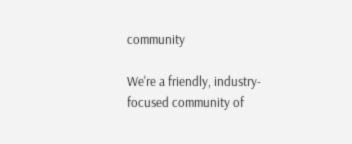community

We're a friendly, industry-focused community of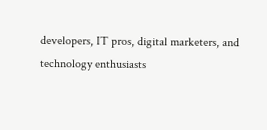developers, IT pros, digital marketers, and technology enthusiasts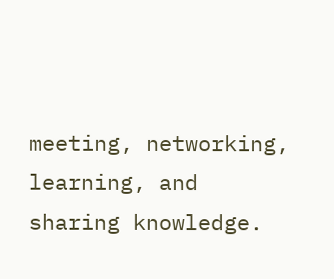meeting, networking, learning, and sharing knowledge.